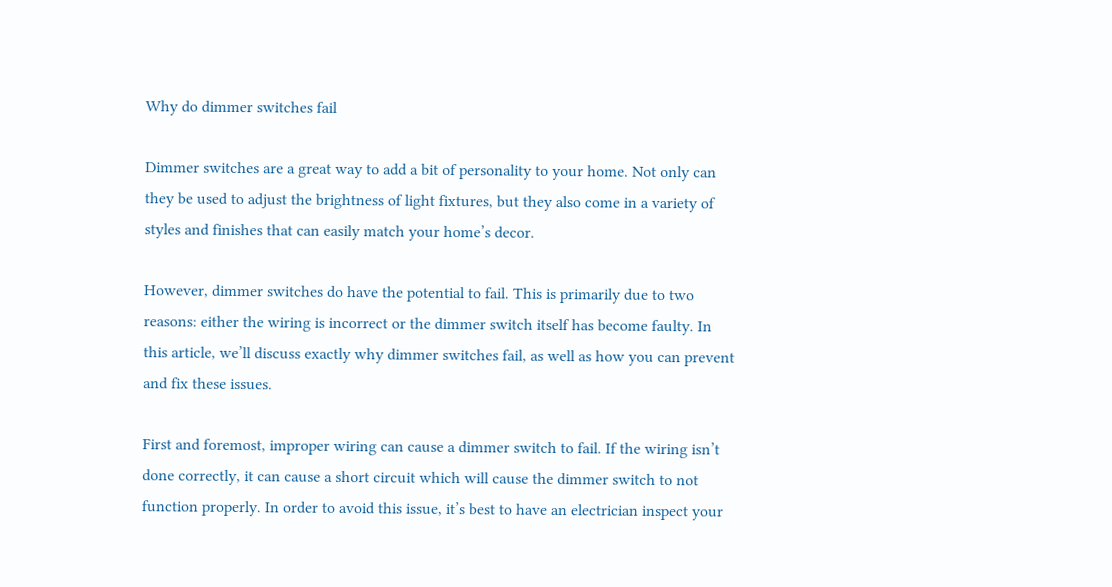Why do dimmer switches fail

Dimmer switches are a great way to add a bit of personality to your home. Not only can they be used to adjust the brightness of light fixtures, but they also come in a variety of styles and finishes that can easily match your home’s decor.

However, dimmer switches do have the potential to fail. This is primarily due to two reasons: either the wiring is incorrect or the dimmer switch itself has become faulty. In this article, we’ll discuss exactly why dimmer switches fail, as well as how you can prevent and fix these issues.

First and foremost, improper wiring can cause a dimmer switch to fail. If the wiring isn’t done correctly, it can cause a short circuit which will cause the dimmer switch to not function properly. In order to avoid this issue, it’s best to have an electrician inspect your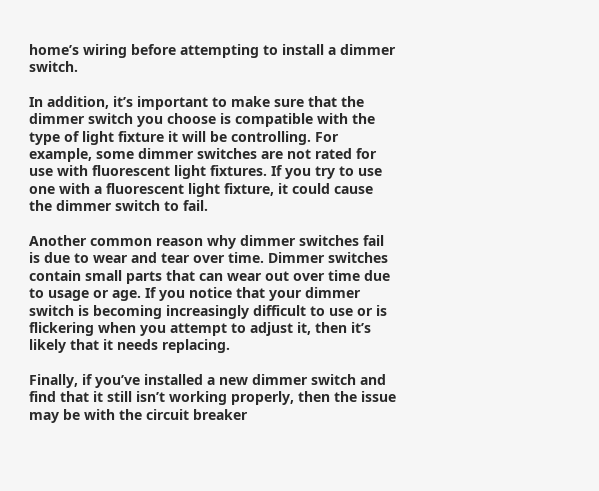home’s wiring before attempting to install a dimmer switch.

In addition, it’s important to make sure that the dimmer switch you choose is compatible with the type of light fixture it will be controlling. For example, some dimmer switches are not rated for use with fluorescent light fixtures. If you try to use one with a fluorescent light fixture, it could cause the dimmer switch to fail.

Another common reason why dimmer switches fail is due to wear and tear over time. Dimmer switches contain small parts that can wear out over time due to usage or age. If you notice that your dimmer switch is becoming increasingly difficult to use or is flickering when you attempt to adjust it, then it’s likely that it needs replacing.

Finally, if you’ve installed a new dimmer switch and find that it still isn’t working properly, then the issue may be with the circuit breaker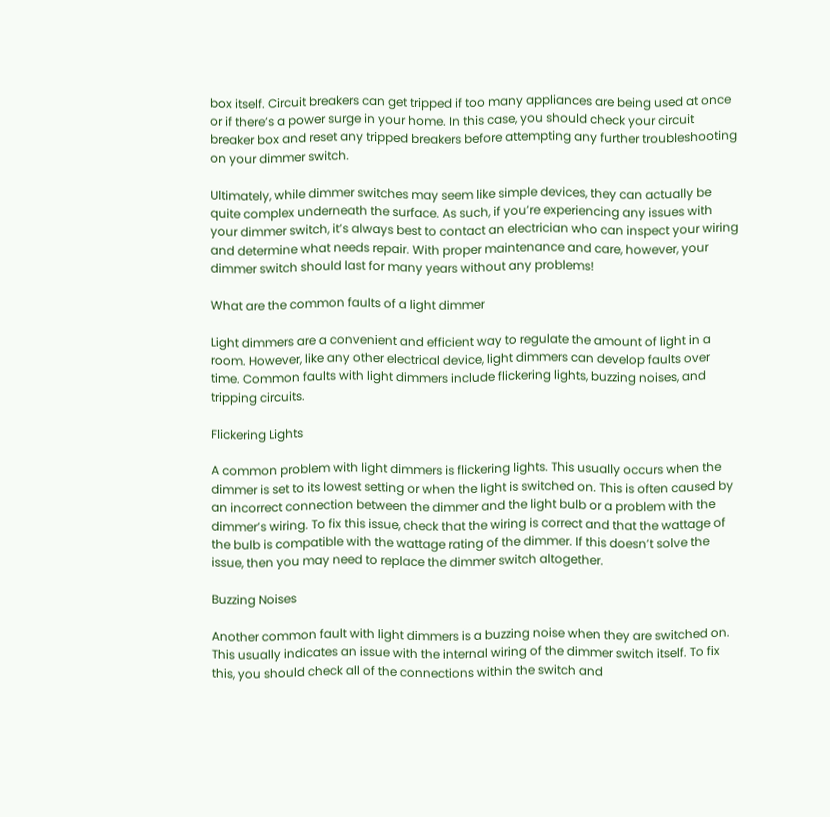box itself. Circuit breakers can get tripped if too many appliances are being used at once or if there’s a power surge in your home. In this case, you should check your circuit breaker box and reset any tripped breakers before attempting any further troubleshooting on your dimmer switch.

Ultimately, while dimmer switches may seem like simple devices, they can actually be quite complex underneath the surface. As such, if you’re experiencing any issues with your dimmer switch, it’s always best to contact an electrician who can inspect your wiring and determine what needs repair. With proper maintenance and care, however, your dimmer switch should last for many years without any problems!

What are the common faults of a light dimmer

Light dimmers are a convenient and efficient way to regulate the amount of light in a room. However, like any other electrical device, light dimmers can develop faults over time. Common faults with light dimmers include flickering lights, buzzing noises, and tripping circuits.

Flickering Lights

A common problem with light dimmers is flickering lights. This usually occurs when the dimmer is set to its lowest setting or when the light is switched on. This is often caused by an incorrect connection between the dimmer and the light bulb or a problem with the dimmer’s wiring. To fix this issue, check that the wiring is correct and that the wattage of the bulb is compatible with the wattage rating of the dimmer. If this doesn’t solve the issue, then you may need to replace the dimmer switch altogether.

Buzzing Noises

Another common fault with light dimmers is a buzzing noise when they are switched on. This usually indicates an issue with the internal wiring of the dimmer switch itself. To fix this, you should check all of the connections within the switch and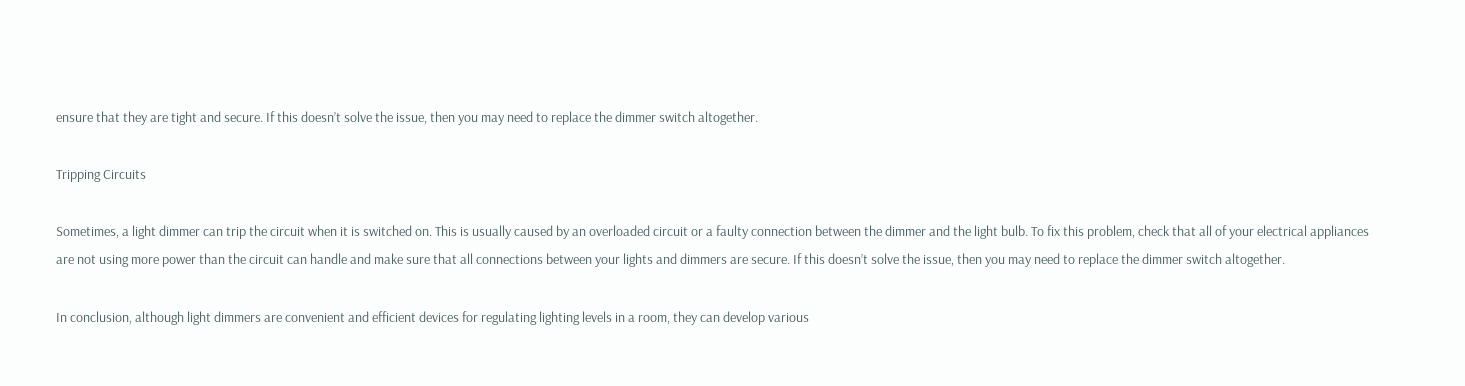ensure that they are tight and secure. If this doesn’t solve the issue, then you may need to replace the dimmer switch altogether.

Tripping Circuits

Sometimes, a light dimmer can trip the circuit when it is switched on. This is usually caused by an overloaded circuit or a faulty connection between the dimmer and the light bulb. To fix this problem, check that all of your electrical appliances are not using more power than the circuit can handle and make sure that all connections between your lights and dimmers are secure. If this doesn’t solve the issue, then you may need to replace the dimmer switch altogether.

In conclusion, although light dimmers are convenient and efficient devices for regulating lighting levels in a room, they can develop various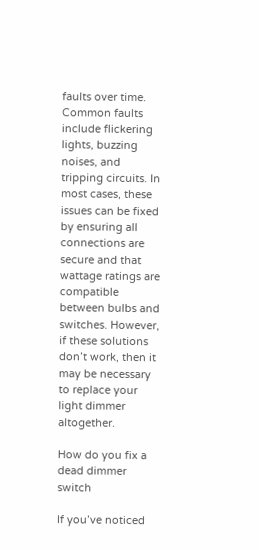faults over time. Common faults include flickering lights, buzzing noises, and tripping circuits. In most cases, these issues can be fixed by ensuring all connections are secure and that wattage ratings are compatible between bulbs and switches. However, if these solutions don’t work, then it may be necessary to replace your light dimmer altogether.

How do you fix a dead dimmer switch

If you’ve noticed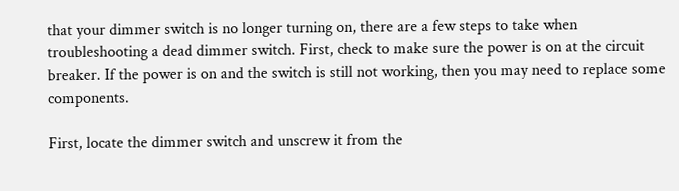that your dimmer switch is no longer turning on, there are a few steps to take when troubleshooting a dead dimmer switch. First, check to make sure the power is on at the circuit breaker. If the power is on and the switch is still not working, then you may need to replace some components.

First, locate the dimmer switch and unscrew it from the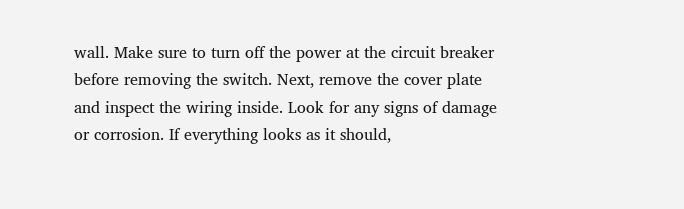wall. Make sure to turn off the power at the circuit breaker before removing the switch. Next, remove the cover plate and inspect the wiring inside. Look for any signs of damage or corrosion. If everything looks as it should,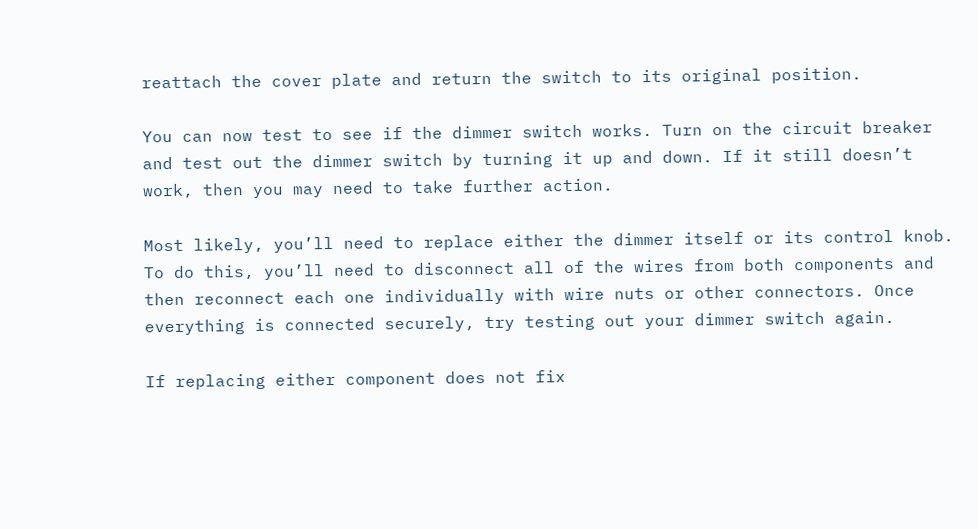reattach the cover plate and return the switch to its original position.

You can now test to see if the dimmer switch works. Turn on the circuit breaker and test out the dimmer switch by turning it up and down. If it still doesn’t work, then you may need to take further action.

Most likely, you’ll need to replace either the dimmer itself or its control knob. To do this, you’ll need to disconnect all of the wires from both components and then reconnect each one individually with wire nuts or other connectors. Once everything is connected securely, try testing out your dimmer switch again.

If replacing either component does not fix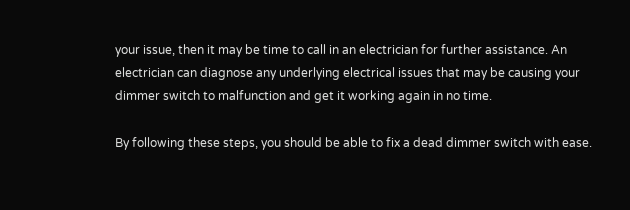your issue, then it may be time to call in an electrician for further assistance. An electrician can diagnose any underlying electrical issues that may be causing your dimmer switch to malfunction and get it working again in no time.

By following these steps, you should be able to fix a dead dimmer switch with ease.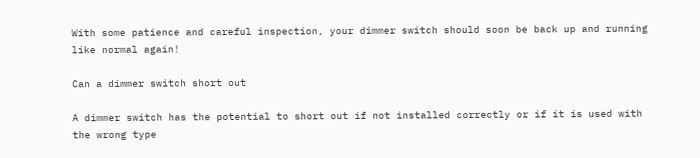With some patience and careful inspection, your dimmer switch should soon be back up and running like normal again!

Can a dimmer switch short out

A dimmer switch has the potential to short out if not installed correctly or if it is used with the wrong type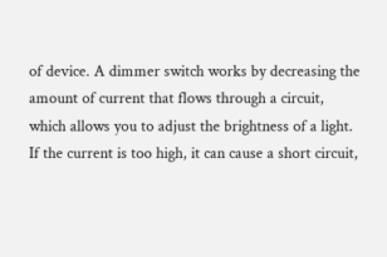of device. A dimmer switch works by decreasing the amount of current that flows through a circuit, which allows you to adjust the brightness of a light. If the current is too high, it can cause a short circuit,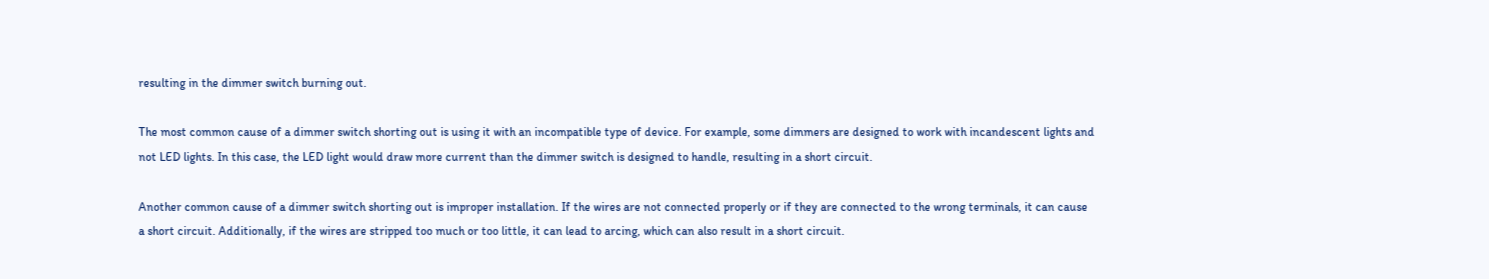resulting in the dimmer switch burning out.

The most common cause of a dimmer switch shorting out is using it with an incompatible type of device. For example, some dimmers are designed to work with incandescent lights and not LED lights. In this case, the LED light would draw more current than the dimmer switch is designed to handle, resulting in a short circuit.

Another common cause of a dimmer switch shorting out is improper installation. If the wires are not connected properly or if they are connected to the wrong terminals, it can cause a short circuit. Additionally, if the wires are stripped too much or too little, it can lead to arcing, which can also result in a short circuit.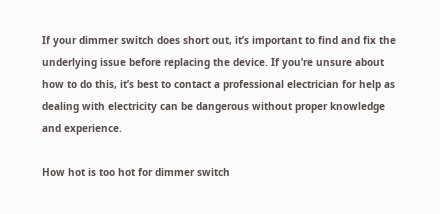If your dimmer switch does short out, it’s important to find and fix the underlying issue before replacing the device. If you’re unsure about how to do this, it’s best to contact a professional electrician for help as dealing with electricity can be dangerous without proper knowledge and experience.

How hot is too hot for dimmer switch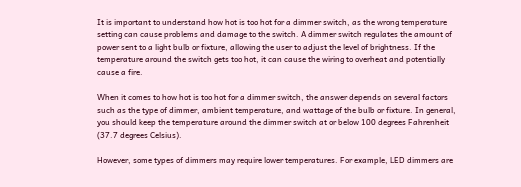It is important to understand how hot is too hot for a dimmer switch, as the wrong temperature setting can cause problems and damage to the switch. A dimmer switch regulates the amount of power sent to a light bulb or fixture, allowing the user to adjust the level of brightness. If the temperature around the switch gets too hot, it can cause the wiring to overheat and potentially cause a fire.

When it comes to how hot is too hot for a dimmer switch, the answer depends on several factors such as the type of dimmer, ambient temperature, and wattage of the bulb or fixture. In general, you should keep the temperature around the dimmer switch at or below 100 degrees Fahrenheit (37.7 degrees Celsius).

However, some types of dimmers may require lower temperatures. For example, LED dimmers are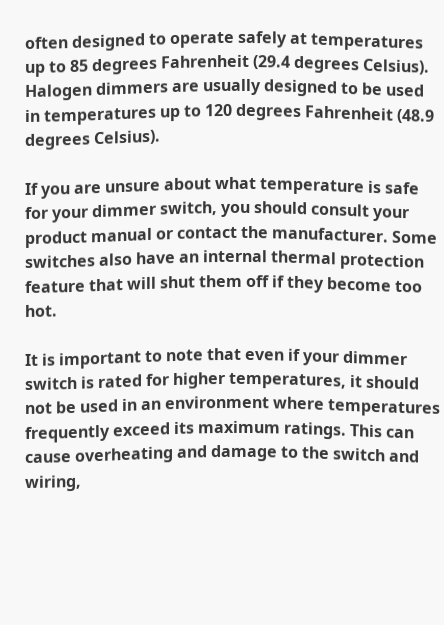often designed to operate safely at temperatures up to 85 degrees Fahrenheit (29.4 degrees Celsius). Halogen dimmers are usually designed to be used in temperatures up to 120 degrees Fahrenheit (48.9 degrees Celsius).

If you are unsure about what temperature is safe for your dimmer switch, you should consult your product manual or contact the manufacturer. Some switches also have an internal thermal protection feature that will shut them off if they become too hot.

It is important to note that even if your dimmer switch is rated for higher temperatures, it should not be used in an environment where temperatures frequently exceed its maximum ratings. This can cause overheating and damage to the switch and wiring,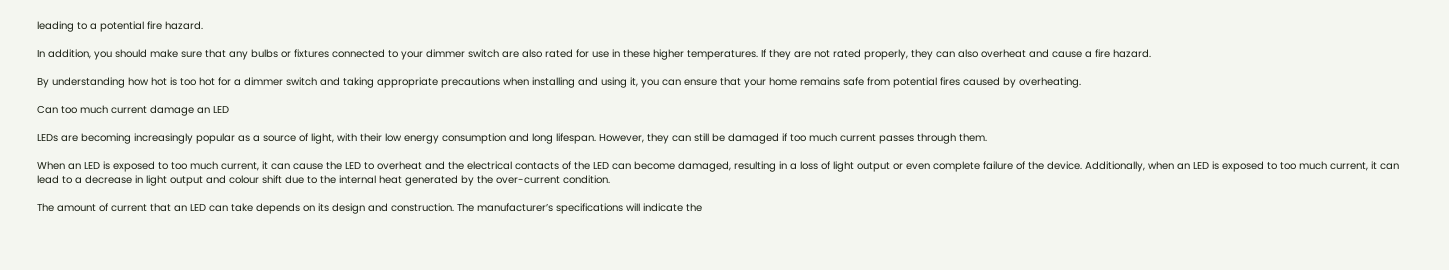leading to a potential fire hazard.

In addition, you should make sure that any bulbs or fixtures connected to your dimmer switch are also rated for use in these higher temperatures. If they are not rated properly, they can also overheat and cause a fire hazard.

By understanding how hot is too hot for a dimmer switch and taking appropriate precautions when installing and using it, you can ensure that your home remains safe from potential fires caused by overheating.

Can too much current damage an LED

LEDs are becoming increasingly popular as a source of light, with their low energy consumption and long lifespan. However, they can still be damaged if too much current passes through them.

When an LED is exposed to too much current, it can cause the LED to overheat and the electrical contacts of the LED can become damaged, resulting in a loss of light output or even complete failure of the device. Additionally, when an LED is exposed to too much current, it can lead to a decrease in light output and colour shift due to the internal heat generated by the over-current condition.

The amount of current that an LED can take depends on its design and construction. The manufacturer’s specifications will indicate the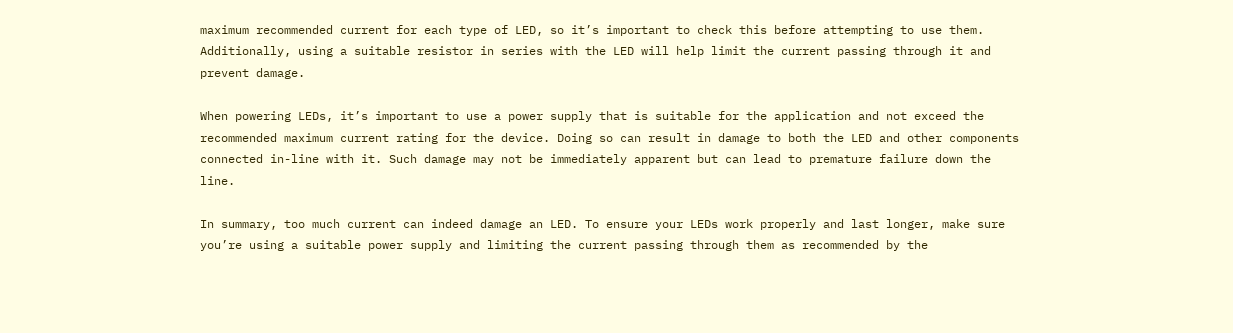maximum recommended current for each type of LED, so it’s important to check this before attempting to use them. Additionally, using a suitable resistor in series with the LED will help limit the current passing through it and prevent damage.

When powering LEDs, it’s important to use a power supply that is suitable for the application and not exceed the recommended maximum current rating for the device. Doing so can result in damage to both the LED and other components connected in-line with it. Such damage may not be immediately apparent but can lead to premature failure down the line.

In summary, too much current can indeed damage an LED. To ensure your LEDs work properly and last longer, make sure you’re using a suitable power supply and limiting the current passing through them as recommended by the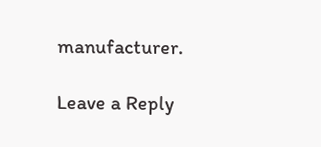manufacturer.

Leave a Reply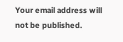Your email address will not be published.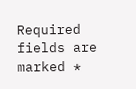Required fields are marked *